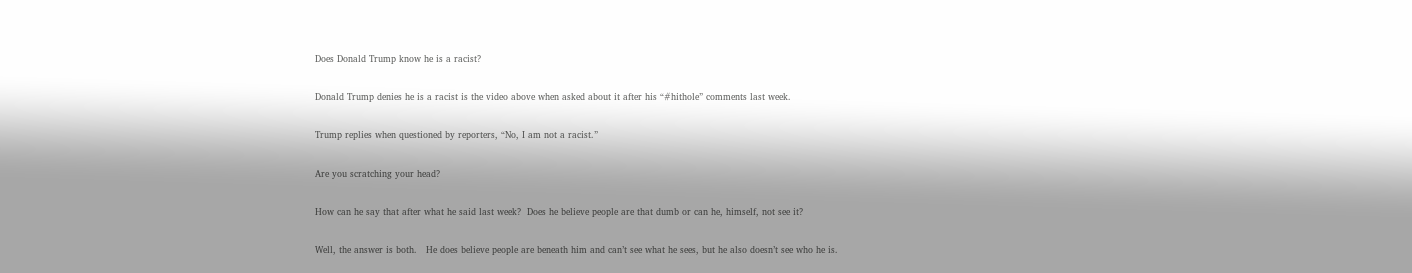Does Donald Trump know he is a racist?

Donald Trump denies he is a racist is the video above when asked about it after his “#hithole” comments last week.

Trump replies when questioned by reporters, “No, I am not a racist.”

Are you scratching your head?

How can he say that after what he said last week?  Does he believe people are that dumb or can he, himself, not see it?

Well, the answer is both.   He does believe people are beneath him and can’t see what he sees, but he also doesn’t see who he is.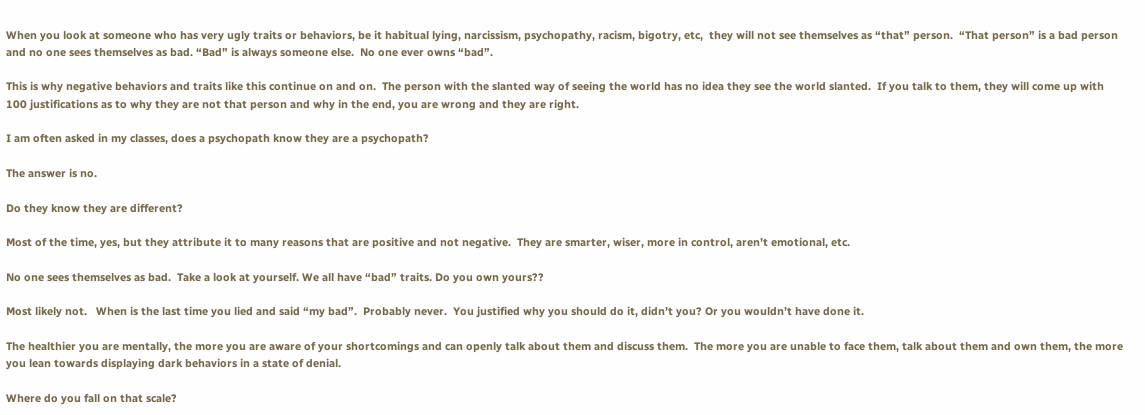When you look at someone who has very ugly traits or behaviors, be it habitual lying, narcissism, psychopathy, racism, bigotry, etc,  they will not see themselves as “that” person.  “That person” is a bad person and no one sees themselves as bad. “Bad” is always someone else.  No one ever owns “bad”.

This is why negative behaviors and traits like this continue on and on.  The person with the slanted way of seeing the world has no idea they see the world slanted.  If you talk to them, they will come up with 100 justifications as to why they are not that person and why in the end, you are wrong and they are right.

I am often asked in my classes, does a psychopath know they are a psychopath?

The answer is no.

Do they know they are different?

Most of the time, yes, but they attribute it to many reasons that are positive and not negative.  They are smarter, wiser, more in control, aren’t emotional, etc.

No one sees themselves as bad.  Take a look at yourself. We all have “bad” traits. Do you own yours??

Most likely not.   When is the last time you lied and said “my bad”.  Probably never.  You justified why you should do it, didn’t you? Or you wouldn’t have done it.

The healthier you are mentally, the more you are aware of your shortcomings and can openly talk about them and discuss them.  The more you are unable to face them, talk about them and own them, the more you lean towards displaying dark behaviors in a state of denial.

Where do you fall on that scale?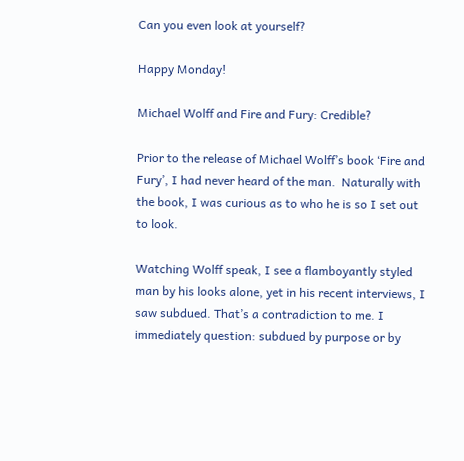Can you even look at yourself?

Happy Monday!

Michael Wolff and Fire and Fury: Credible?

Prior to the release of Michael Wolff’s book ‘Fire and Fury’, I had never heard of the man.  Naturally with the book, I was curious as to who he is so I set out to look.

Watching Wolff speak, I see a flamboyantly styled man by his looks alone, yet in his recent interviews, I saw subdued. That’s a contradiction to me. I immediately question: subdued by purpose or by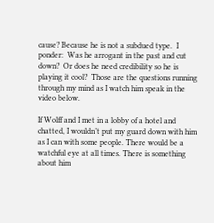cause? Because he is not a subdued type.  I ponder:  Was he arrogant in the past and cut down?  Or does he need credibility so he is playing it cool?  Those are the questions running through my mind as I watch him speak in the video below.

If Wolff and I met in a lobby of a hotel and chatted, I wouldn’t put my guard down with him as I can with some people. There would be a watchful eye at all times. There is something about him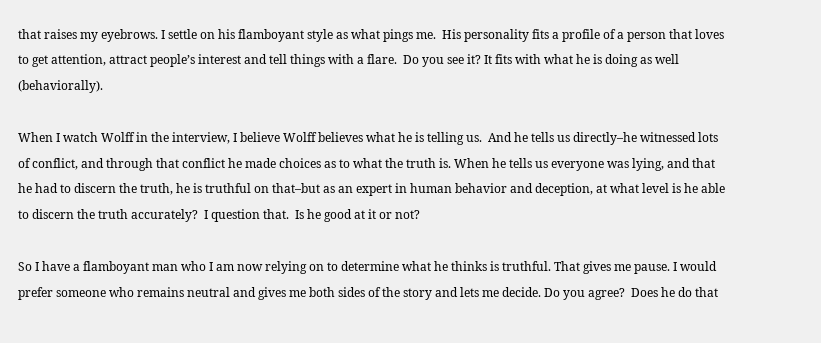that raises my eyebrows. I settle on his flamboyant style as what pings me.  His personality fits a profile of a person that loves to get attention, attract people’s interest and tell things with a flare.  Do you see it? It fits with what he is doing as well (behaviorally).

When I watch Wolff in the interview, I believe Wolff believes what he is telling us.  And he tells us directly–he witnessed lots of conflict, and through that conflict he made choices as to what the truth is. When he tells us everyone was lying, and that he had to discern the truth, he is truthful on that–but as an expert in human behavior and deception, at what level is he able to discern the truth accurately?  I question that.  Is he good at it or not?

So I have a flamboyant man who I am now relying on to determine what he thinks is truthful. That gives me pause. I would prefer someone who remains neutral and gives me both sides of the story and lets me decide. Do you agree?  Does he do that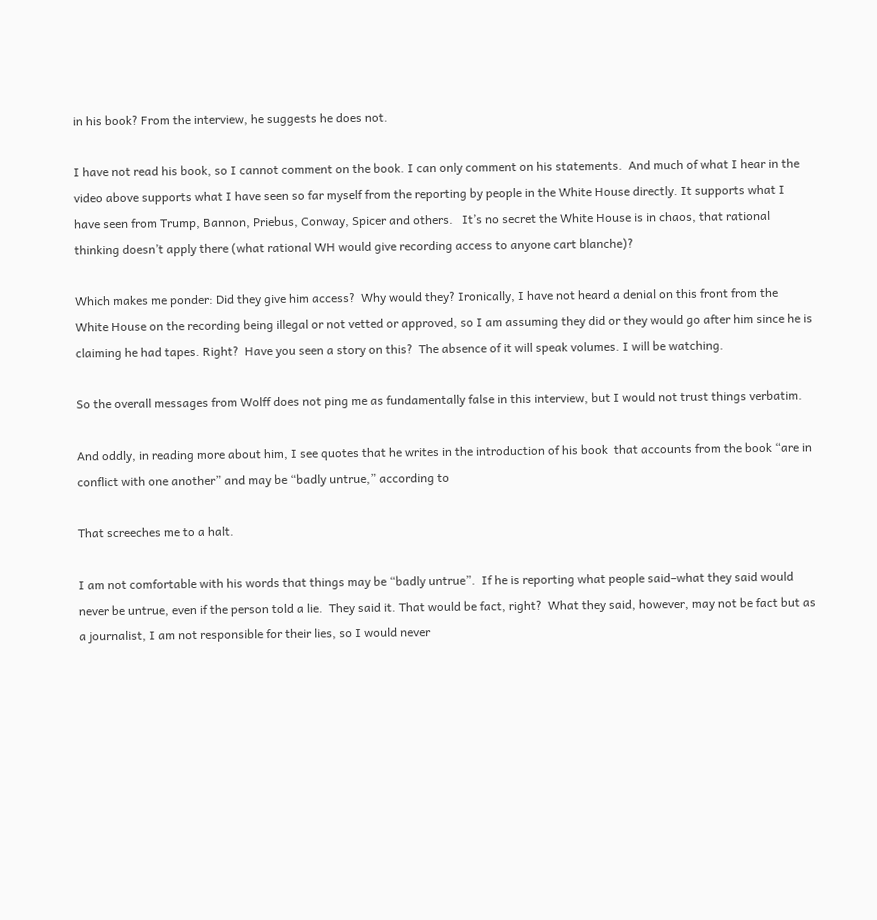in his book? From the interview, he suggests he does not.

I have not read his book, so I cannot comment on the book. I can only comment on his statements.  And much of what I hear in the video above supports what I have seen so far myself from the reporting by people in the White House directly. It supports what I have seen from Trump, Bannon, Priebus, Conway, Spicer and others.   It’s no secret the White House is in chaos, that rational thinking doesn’t apply there (what rational WH would give recording access to anyone cart blanche)?

Which makes me ponder: Did they give him access?  Why would they? Ironically, I have not heard a denial on this front from the White House on the recording being illegal or not vetted or approved, so I am assuming they did or they would go after him since he is claiming he had tapes. Right?  Have you seen a story on this?  The absence of it will speak volumes. I will be watching.

So the overall messages from Wolff does not ping me as fundamentally false in this interview, but I would not trust things verbatim.

And oddly, in reading more about him, I see quotes that he writes in the introduction of his book  that accounts from the book “are in conflict with one another” and may be “badly untrue,” according to

That screeches me to a halt.

I am not comfortable with his words that things may be “badly untrue”.  If he is reporting what people said–what they said would never be untrue, even if the person told a lie.  They said it. That would be fact, right?  What they said, however, may not be fact but as a journalist, I am not responsible for their lies, so I would never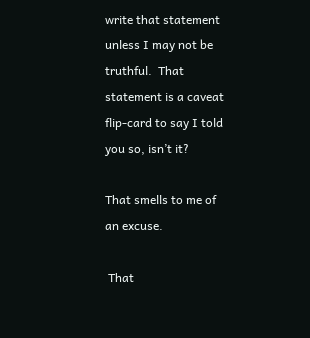write that statement unless I may not be truthful.  That statement is a caveat flip-card to say I told you so, isn’t it?

That smells to me of an excuse.

 That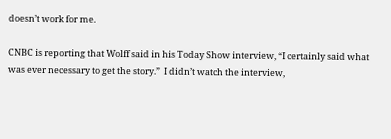doesn’t work for me.

CNBC is reporting that Wolff said in his Today Show interview, “I certainly said what was ever necessary to get the story.”  I didn’t watch the interview,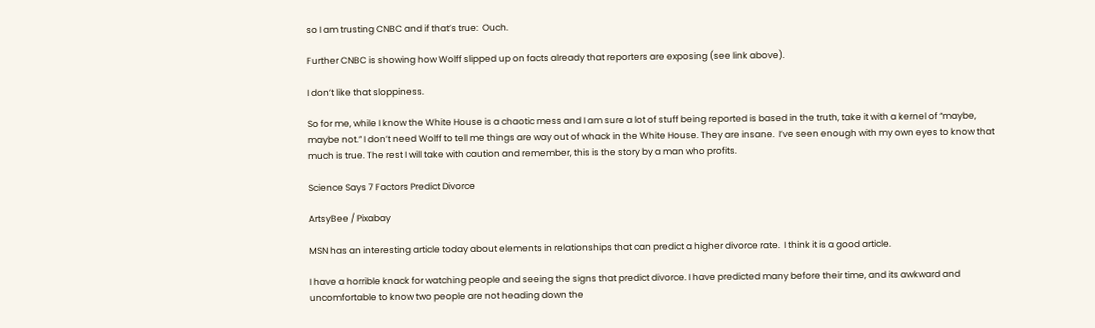so I am trusting CNBC and if that’s true:  Ouch.

Further CNBC is showing how Wolff slipped up on facts already that reporters are exposing (see link above).

I don’t like that sloppiness.

So for me, while I know the White House is a chaotic mess and I am sure a lot of stuff being reported is based in the truth, take it with a kernel of “maybe, maybe not.” I don’t need Wolff to tell me things are way out of whack in the White House. They are insane.  I’ve seen enough with my own eyes to know that much is true. The rest I will take with caution and remember, this is the story by a man who profits.

Science Says 7 Factors Predict Divorce

ArtsyBee / Pixabay

MSN has an interesting article today about elements in relationships that can predict a higher divorce rate.  I think it is a good article.

I have a horrible knack for watching people and seeing the signs that predict divorce. I have predicted many before their time, and its awkward and uncomfortable to know two people are not heading down the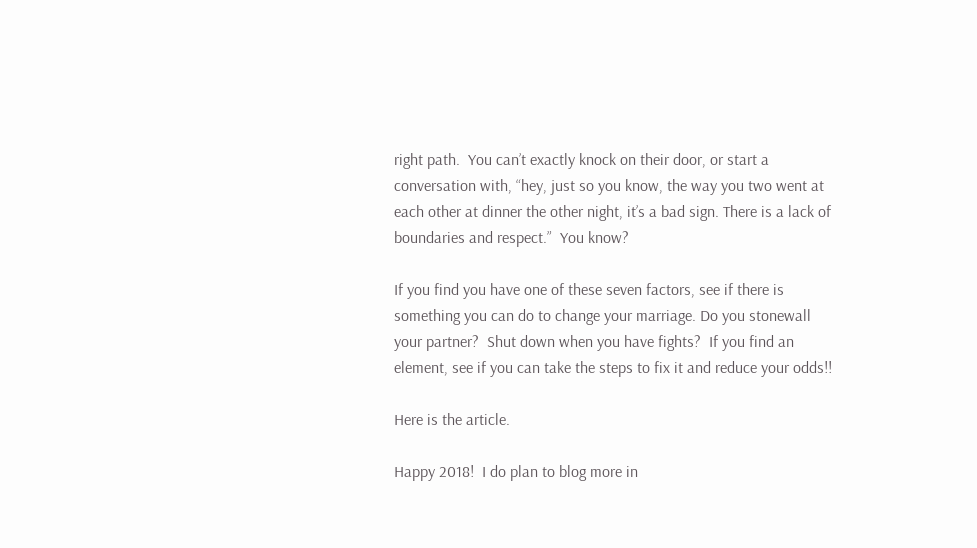right path.  You can’t exactly knock on their door, or start a conversation with, “hey, just so you know, the way you two went at each other at dinner the other night, it’s a bad sign. There is a lack of boundaries and respect.”  You know?

If you find you have one of these seven factors, see if there is something you can do to change your marriage. Do you stonewall your partner?  Shut down when you have fights?  If you find an element, see if you can take the steps to fix it and reduce your odds!!

Here is the article.

Happy 2018!  I do plan to blog more in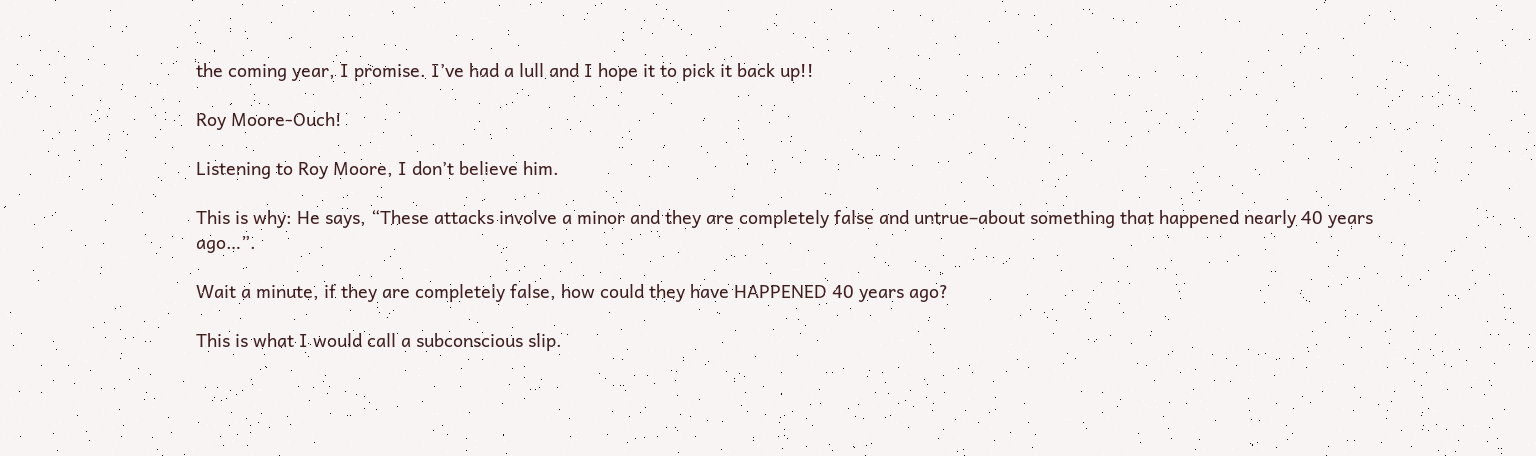the coming year, I promise. I’ve had a lull and I hope it to pick it back up!!

Roy Moore-Ouch!

Listening to Roy Moore, I don’t believe him.

This is why: He says, “These attacks involve a minor and they are completely false and untrue–about something that happened nearly 40 years ago…”.

Wait a minute, if they are completely false, how could they have HAPPENED 40 years ago?

This is what I would call a subconscious slip.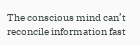The conscious mind can’t reconcile information fast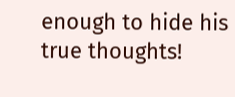enough to hide his true thoughts!